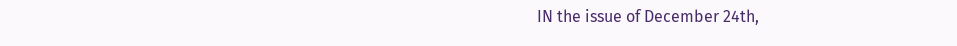IN the issue of December 24th,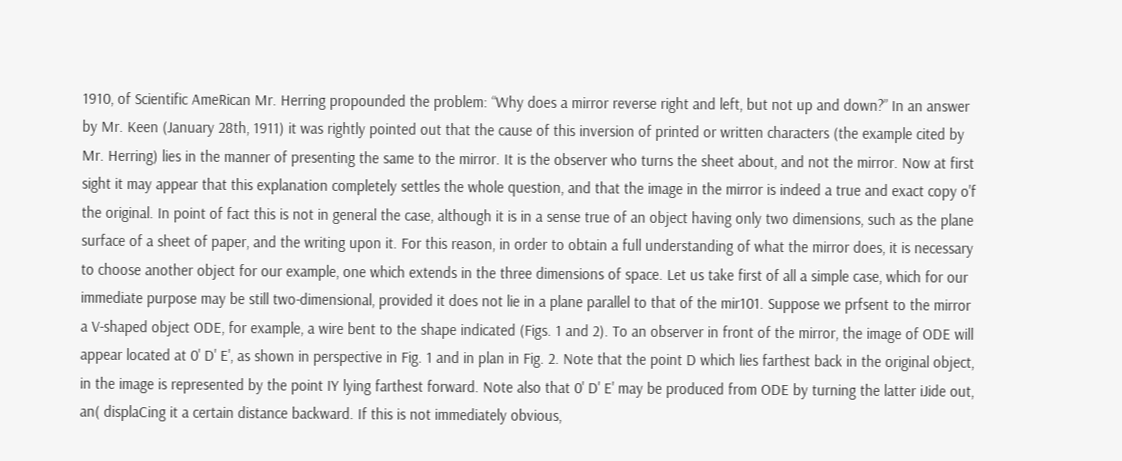1910, of Scientific AmeRican Mr. Herring propounded the problem: “Why does a mirror reverse right and left, but not up and down?” In an answer by Mr. Keen (January 28th, 1911) it was rightly pointed out that the cause of this inversion of printed or written characters (the example cited by Mr. Herring) lies in the manner of presenting the same to the mirror. It is the observer who turns the sheet about, and not the mirror. Now at first sight it may appear that this explanation completely settles the whole question, and that the image in the mirror is indeed a true and exact copy o'f the original. In point of fact this is not in general the case, although it is in a sense true of an object having only two dimensions, such as the plane surface of a sheet of paper, and the writing upon it. For this reason, in order to obtain a full understanding of what the mirror does, it is necessary to choose another object for our example, one which extends in the three dimensions of space. Let us take first of all a simple case, which for our immediate purpose may be still two-dimensional, provided it does not lie in a plane parallel to that of the mir101. Suppose we prfsent to the mirror a V-shaped object ODE, for example, a wire bent to the shape indicated (Figs. 1 and 2). To an observer in front of the mirror, the image of ODE will appear located at 0' D' E', as shown in perspective in Fig. 1 and in plan in Fig. 2. Note that the point D which lies farthest back in the original object, in the image is represented by the point IY lying farthest forward. Note also that 0' D' E' may be produced from ODE by turning the latter iJide out, an( displaCing it a certain distance backward. If this is not immediately obvious,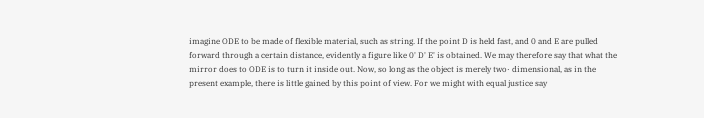imagine ODE to be made of flexible material, such as string. If the point D is held fast, and 0 and E are pulled forward through a certain distance, evidently a figure like 0' D' E' is obtained. We may therefore say that what the mirror does to ODE is to turn it inside out. Now, so long as the object is merely two· dimensional, as in the present example, there is little gained by this point of view. For we might with equal justice say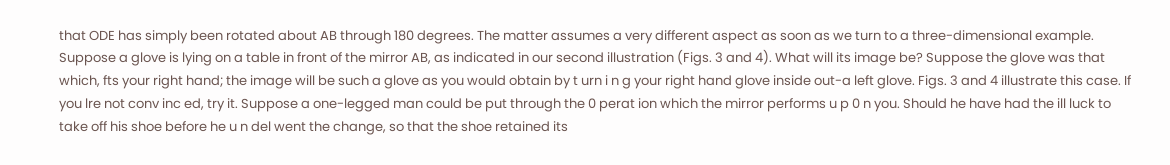that ODE has simply been rotated about AB through 180 degrees. The matter assumes a very different aspect as soon as we turn to a three-dimensional example. Suppose a glove is lying on a table in front of the mirror AB, as indicated in our second illustration (Figs. 3 and 4). What will its image be? Suppose the glove was that which, fts your right hand; the image will be such a glove as you would obtain by t urn i n g your right hand glove inside out-a left glove. Figs. 3 and 4 illustrate this case. If you lre not conv inc ed, try it. Suppose a one-legged man could be put through the 0 perat ion which the mirror performs u p 0 n you. Should he have had the ill luck to take off his shoe before he u n del went the change, so that the shoe retained its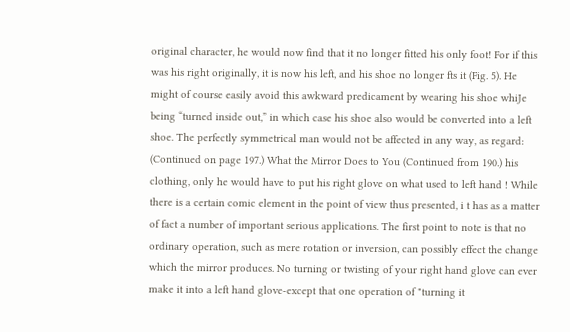original character, he would now find that it no longer fitted his only foot! For if this was his right originally, it is now his left, and his shoe no longer fts it (Fig. 5). He might of course easily avoid this awkward predicament by wearing his shoe whiJe being “turned inside out,” in which case his shoe also would be converted into a left shoe. The perfectly symmetrical man would not be affected in any way, as regard: (Continued on page 197.) What the Mirror Does to You (Continued from 190.) his clothing, only he would have to put his right glove on what used to left hand ! While there is a certain comic element in the point of view thus presented, i t has as a matter of fact a number of important serious applications. The first point to note is that no ordinary operation, such as mere rotation or inversion, can possibly effect the change which the mirror produces. No turning or twisting of your right hand glove can ever make it into a left hand glove-except that one operation of "turning it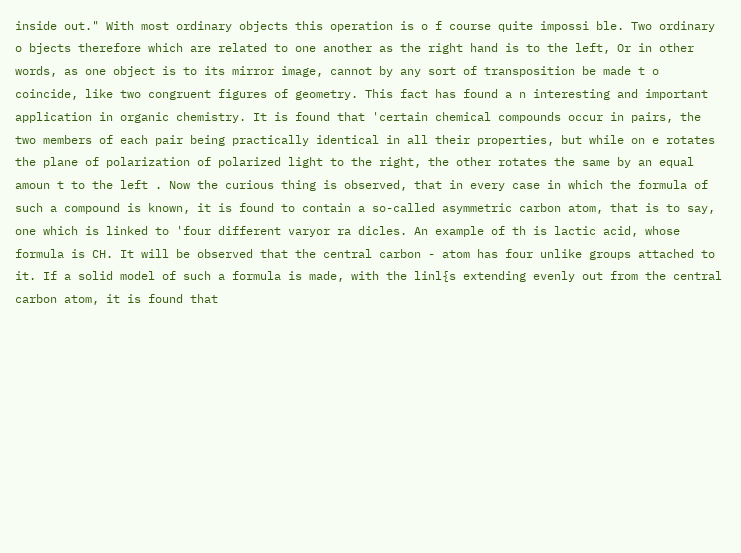inside out." With most ordinary objects this operation is o f course quite impossi ble. Two ordinary o bjects therefore which are related to one another as the right hand is to the left, Or in other words, as one object is to its mirror image, cannot by any sort of transposition be made t o coincide, like two congruent figures of geometry. This fact has found a n interesting and important application in organic chemistry. It is found that 'certain chemical compounds occur in pairs, the two members of each pair being practically identical in all their properties, but while on e rotates the plane of polarization of polarized light to the right, the other rotates the same by an equal amoun t to the left . Now the curious thing is observed, that in every case in which the formula of such a compound is known, it is found to contain a so-called asymmetric carbon atom, that is to say, one which is linked to 'four different varyor ra dicles. An example of th is lactic acid, whose formula is CH. It will be observed that the central carbon - atom has four unlike groups attached to it. If a solid model of such a formula is made, with the linl{s extending evenly out from the central carbon atom, it is found that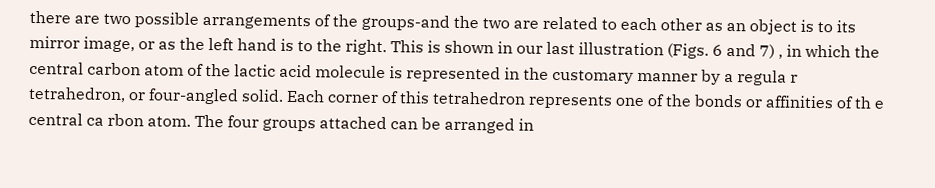there are two possible arrangements of the groups-and the two are related to each other as an object is to its mirror image, or as the left hand is to the right. This is shown in our last illustration (Figs. 6 and 7) , in which the central carbon atom of the lactic acid molecule is represented in the customary manner by a regula r tetrahedron, or four-angled solid. Each corner of this tetrahedron represents one of the bonds or affinities of th e central ca rbon atom. The four groups attached can be arranged in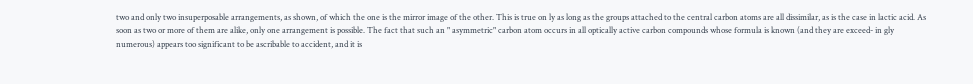two and only two insuperposable arrangements, as shown, of which the one is the mirror image of the other. This is true on ly as long as the groups attached to the central carbon atoms are all dissimilar, as is the case in lactic acid. As soon as two or more of them are alike, only one arrangement is possible. The fact that such an " asymmetric" carbon atom occurs in all optically active carbon compounds whose formula is known (and they are exceed- in gly numerous) appears too significant to be ascribable to accident, and it is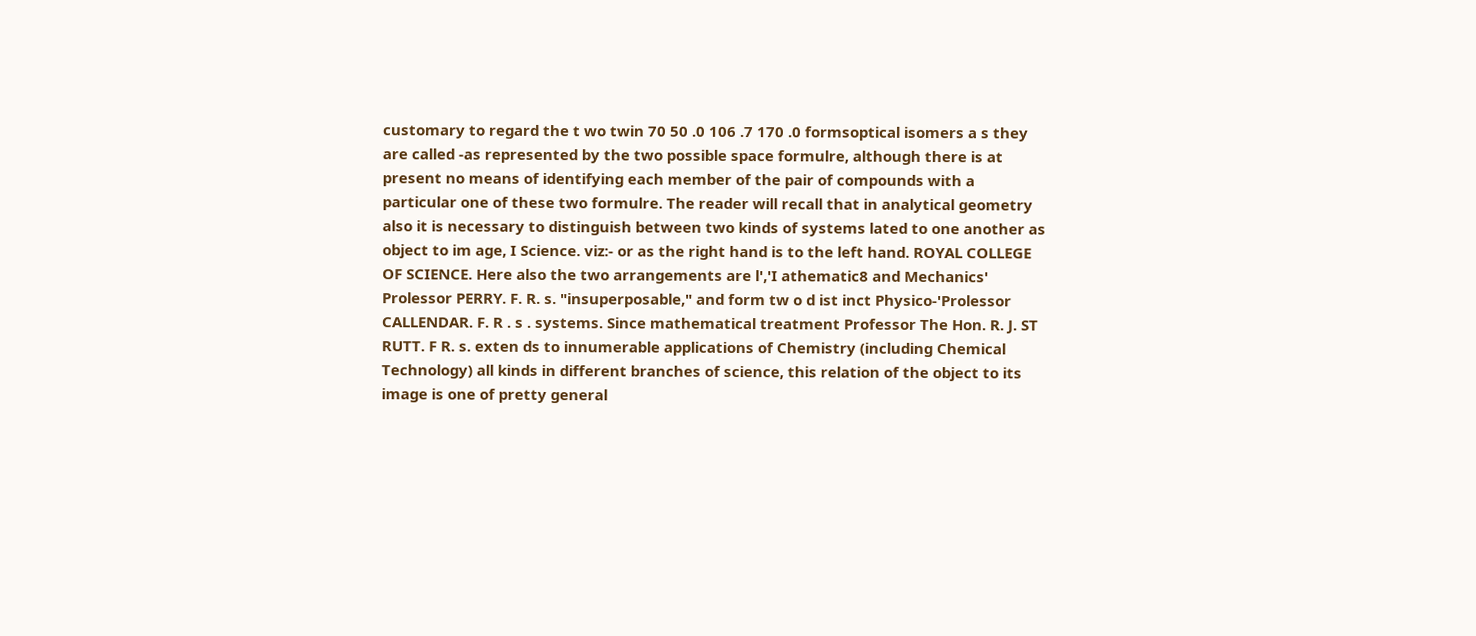customary to regard the t wo twin 70 50 .0 106 .7 170 .0 formsoptical isomers a s they are called -as represented by the two possible space formulre, although there is at present no means of identifying each member of the pair of compounds with a particular one of these two formulre. The reader will recall that in analytical geometry also it is necessary to distinguish between two kinds of systems lated to one another as object to im age, I Science. viz:- or as the right hand is to the left hand. ROYAL COLLEGE OF SCIENCE. Here also the two arrangements are l','I athematic8 and Mechanics' Prolessor PERRY. F. R. s. "insuperposable," and form tw o d ist inct Physico-'Prolessor CALLENDAR. F. R . s . systems. Since mathematical treatment Professor The Hon. R. J. ST RUTT. F R. s. exten ds to innumerable applications of Chemistry (including Chemical Technology) all kinds in different branches of science, this relation of the object to its image is one of pretty general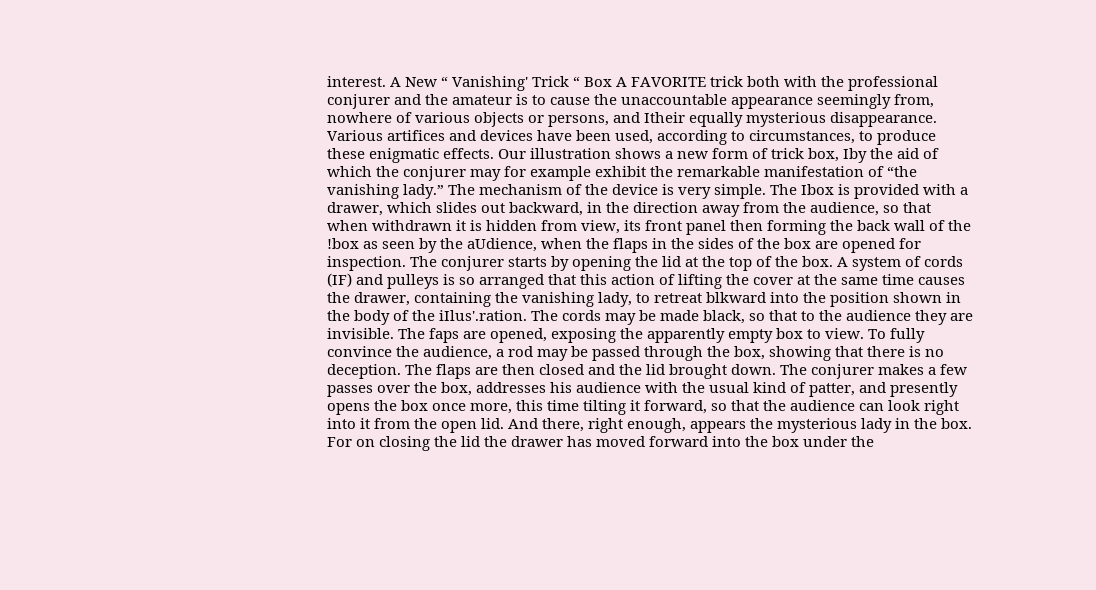interest. A New “ Vanishing' Trick “ Box A FAVORITE trick both with the professional conjurer and the amateur is to cause the unaccountable appearance seemingly from, nowhere of various objects or persons, and Itheir equally mysterious disappearance. Various artifices and devices have been used, according to circumstances, to produce these enigmatic effects. Our illustration shows a new form of trick box, Iby the aid of which the conjurer may for example exhibit the remarkable manifestation of “the vanishing lady.” The mechanism of the device is very simple. The Ibox is provided with a drawer, which slides out backward, in the direction away from the audience, so that when withdrawn it is hidden from view, its front panel then forming the back wall of the !box as seen by the aUdience, when the flaps in the sides of the box are opened for inspection. The conjurer starts by opening the lid at the top of the box. A system of cords (IF) and pulleys is so arranged that this action of lifting the cover at the same time causes the drawer, containing the vanishing lady, to retreat blkward into the position shown in the body of the iIlus'.ration. The cords may be made black, so that to the audience they are invisible. The faps are opened, exposing the apparently empty box to view. To fully convince the audience, a rod may be passed through the box, showing that there is no deception. The flaps are then closed and the lid brought down. The conjurer makes a few passes over the box, addresses his audience with the usual kind of patter, and presently opens the box once more, this time tilting it forward, so that the audience can look right into it from the open lid. And there, right enough, appears the mysterious lady in the box. For on closing the lid the drawer has moved forward into the box under the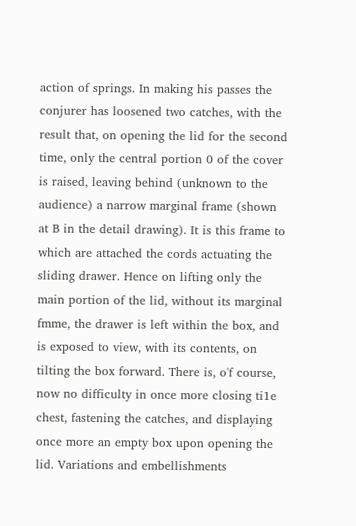action of springs. In making his passes the conjurer has loosened two catches, with the result that, on opening the lid for the second time, only the central portion 0 of the cover is raised, leaving behind (unknown to the audience) a narrow marginal frame (shown at B in the detail drawing). It is this frame to which are attached the cords actuating the sliding drawer. Hence on lifting only the main portion of the lid, without its marginal fmme, the drawer is left within the box, and is exposed to view, with its contents, on tilting the box forward. There is, o'f course, now no difficulty in once more closing ti1e chest, fastening the catches, and displaying once more an empty box upon opening the lid. Variations and embellishments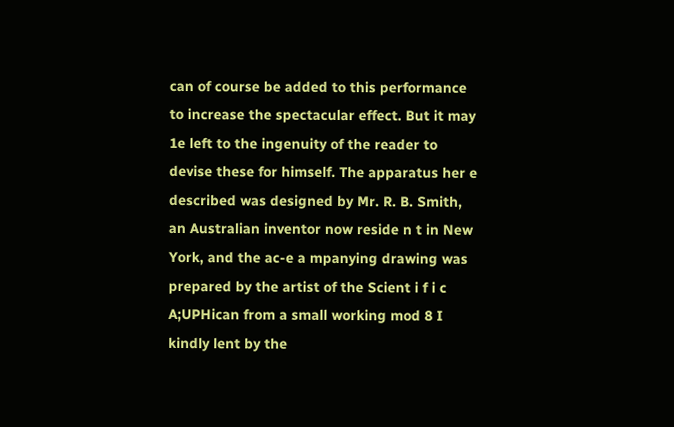can of course be added to this performance to increase the spectacular effect. But it may 1e left to the ingenuity of the reader to devise these for himself. The apparatus her e described was designed by Mr. R. B. Smith, an Australian inventor now reside n t in New York, and the ac-e a mpanying drawing was prepared by the artist of the Scient i f i c A;UPHican from a small working mod 8 I kindly lent by the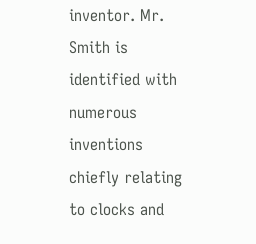inventor. Mr. Smith is identified with numerous inventions chiefly relating to clocks and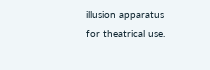illusion apparatus for theatrical use.